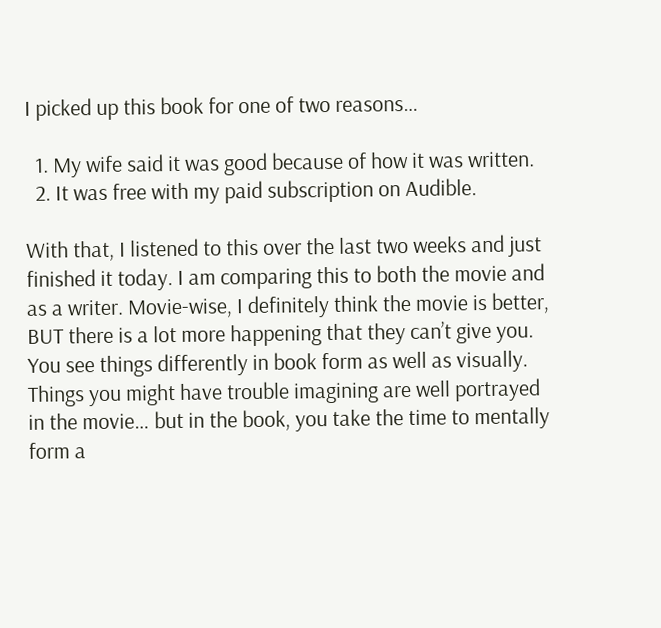I picked up this book for one of two reasons…

  1. My wife said it was good because of how it was written.
  2. It was free with my paid subscription on Audible.

With that, I listened to this over the last two weeks and just finished it today. I am comparing this to both the movie and as a writer. Movie-wise, I definitely think the movie is better, BUT there is a lot more happening that they can’t give you. You see things differently in book form as well as visually. Things you might have trouble imagining are well portrayed in the movie… but in the book, you take the time to mentally form a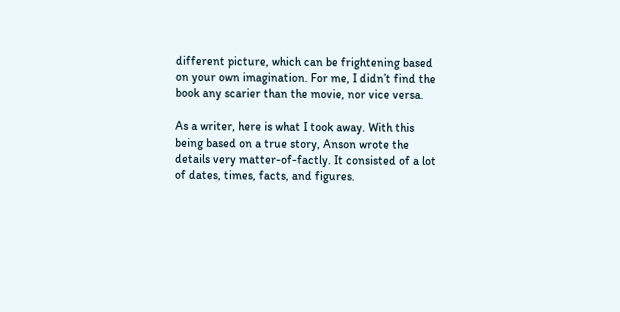different picture, which can be frightening based on your own imagination. For me, I didn’t find the book any scarier than the movie, nor vice versa.

As a writer, here is what I took away. With this being based on a true story, Anson wrote the details very matter-of-factly. It consisted of a lot of dates, times, facts, and figures.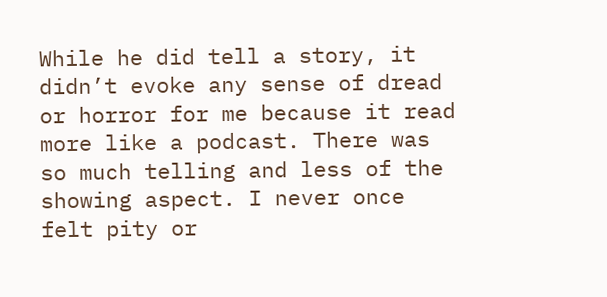While he did tell a story, it didn’t evoke any sense of dread or horror for me because it read more like a podcast. There was so much telling and less of the showing aspect. I never once felt pity or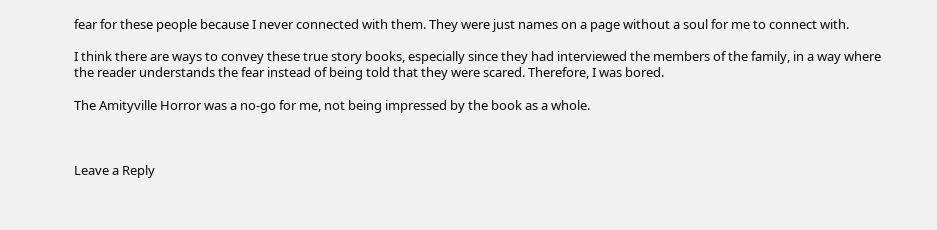fear for these people because I never connected with them. They were just names on a page without a soul for me to connect with.

I think there are ways to convey these true story books, especially since they had interviewed the members of the family, in a way where the reader understands the fear instead of being told that they were scared. Therefore, I was bored.

The Amityville Horror was a no-go for me, not being impressed by the book as a whole.



Leave a Reply